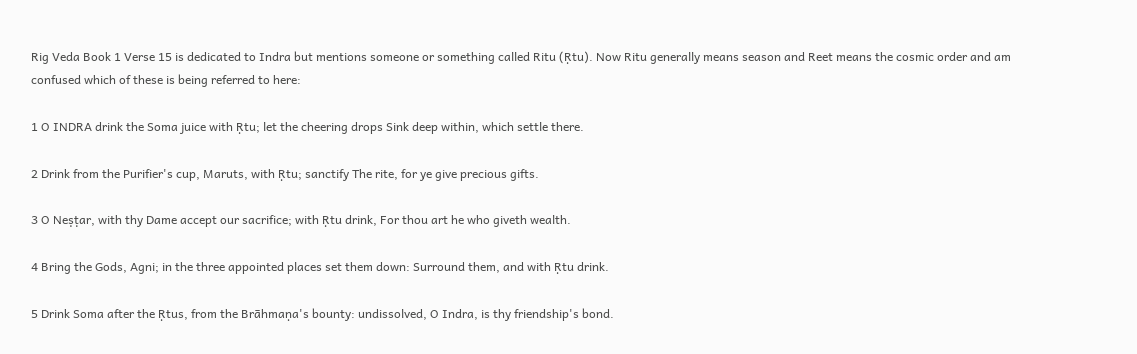Rig Veda Book 1 Verse 15 is dedicated to Indra but mentions someone or something called Ritu (Ṛtu). Now Ritu generally means season and Reet means the cosmic order and am confused which of these is being referred to here:

1 O INDRA drink the Soma juice with Ṛtu; let the cheering drops Sink deep within, which settle there.

2 Drink from the Purifier's cup, Maruts, with Ṛtu; sanctify The rite, for ye give precious gifts.

3 O Neṣṭar, with thy Dame accept our sacrifice; with Ṛtu drink, For thou art he who giveth wealth.

4 Bring the Gods, Agni; in the three appointed places set them down: Surround them, and with Ṛtu drink.

5 Drink Soma after the Ṛtus, from the Brāhmaṇa's bounty: undissolved, O Indra, is thy friendship's bond.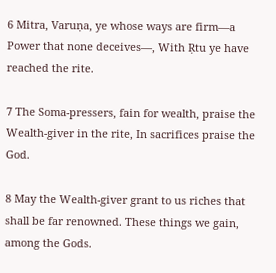6 Mitra, Varuṇa, ye whose ways are firm—a Power that none deceives—, With Ṛtu ye have reached the rite.

7 The Soma-pressers, fain for wealth, praise the Wealth-giver in the rite, In sacrifices praise the God.

8 May the Wealth-giver grant to us riches that shall be far renowned. These things we gain, among the Gods.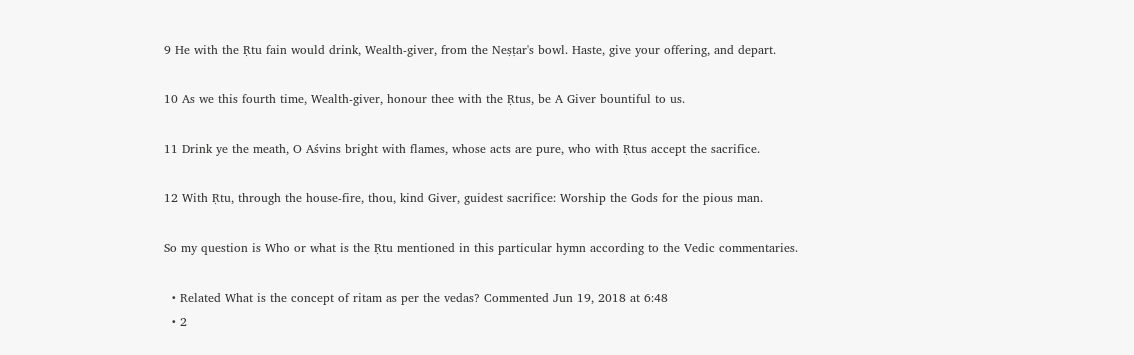9 He with the Ṛtu fain would drink, Wealth-giver, from the Neṣṭar's bowl. Haste, give your offering, and depart.

10 As we this fourth time, Wealth-giver, honour thee with the Ṛtus, be A Giver bountiful to us.

11 Drink ye the meath, O Aśvins bright with flames, whose acts are pure, who with Ṛtus accept the sacrifice.

12 With Ṛtu, through the house-fire, thou, kind Giver, guidest sacrifice: Worship the Gods for the pious man.

So my question is Who or what is the Ṛtu mentioned in this particular hymn according to the Vedic commentaries.

  • Related What is the concept of ritam as per the vedas? Commented Jun 19, 2018 at 6:48
  • 2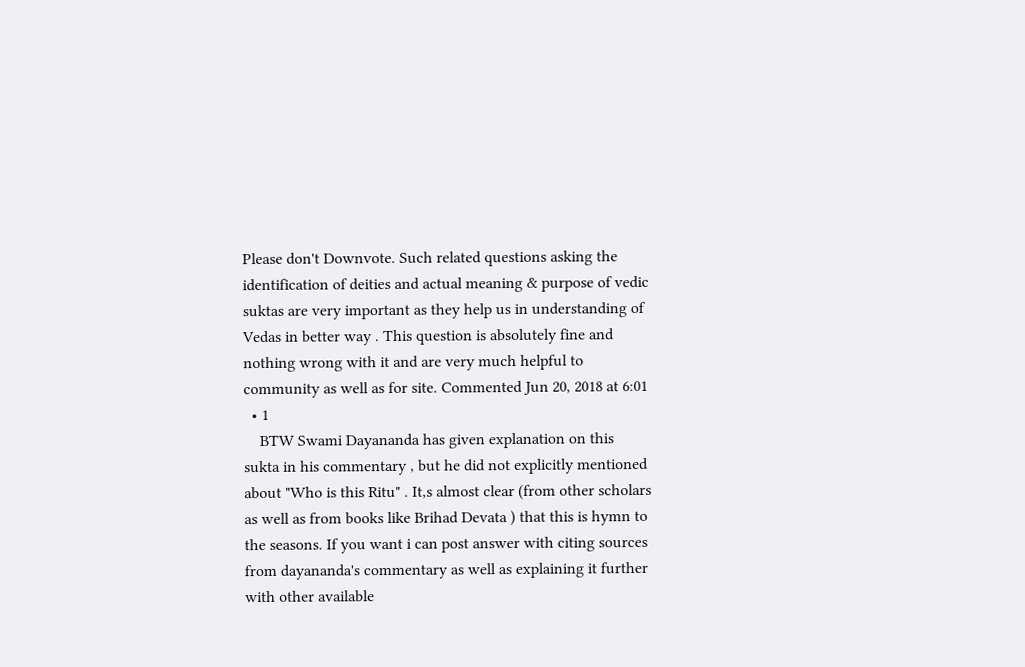Please don't Downvote. Such related questions asking the identification of deities and actual meaning & purpose of vedic suktas are very important as they help us in understanding of Vedas in better way . This question is absolutely fine and nothing wrong with it and are very much helpful to community as well as for site. Commented Jun 20, 2018 at 6:01
  • 1
    BTW Swami Dayananda has given explanation on this sukta in his commentary , but he did not explicitly mentioned about "Who is this Ritu" . It,s almost clear (from other scholars as well as from books like Brihad Devata ) that this is hymn to the seasons. If you want i can post answer with citing sources from dayananda's commentary as well as explaining it further with other available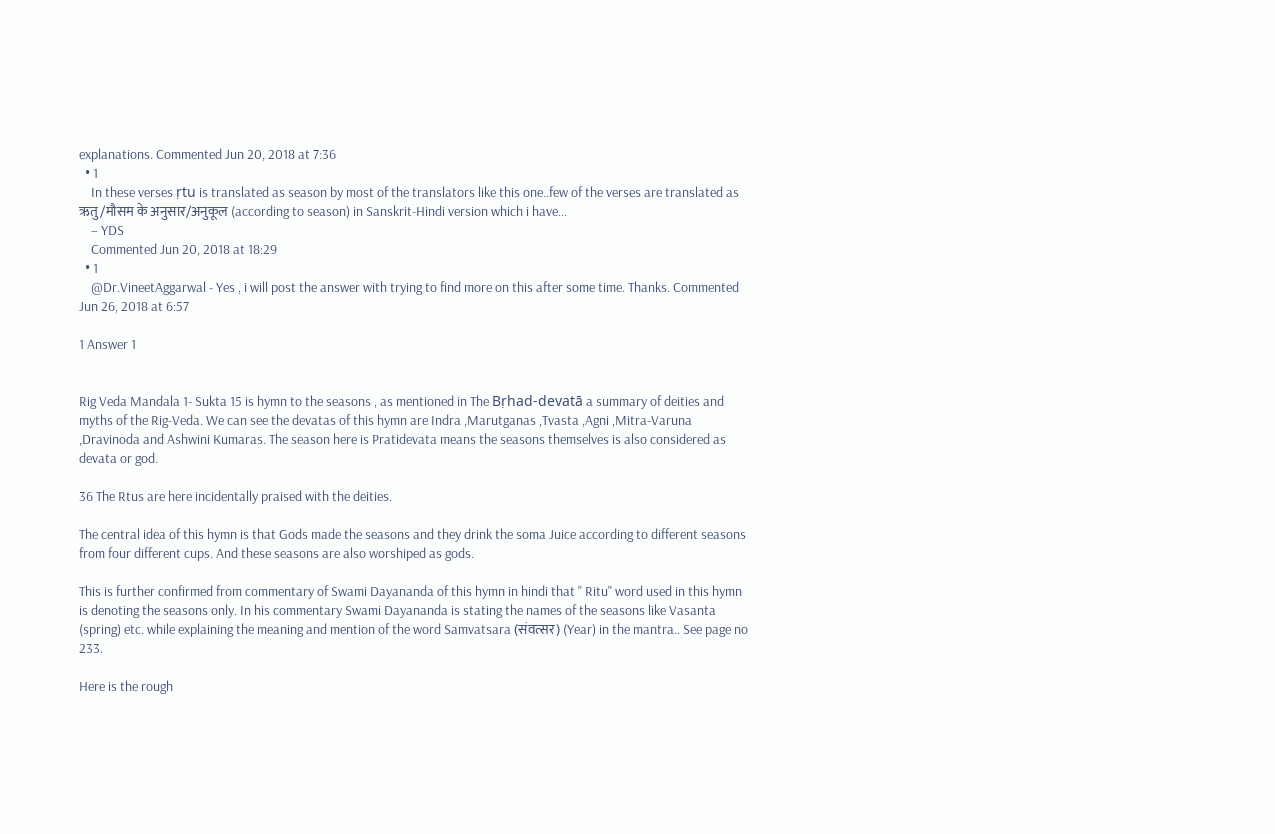explanations. Commented Jun 20, 2018 at 7:36
  • 1
    In these verses ṛtu is translated as season by most of the translators like this one..few of the verses are translated as ऋतु/मौसम के अनुसार/अनुकूल (according to season) in Sanskrit-Hindi version which i have...
    – YDS
    Commented Jun 20, 2018 at 18:29
  • 1
    @Dr.VineetAggarwal - Yes , i will post the answer with trying to find more on this after some time. Thanks. Commented Jun 26, 2018 at 6:57

1 Answer 1


Rig Veda Mandala 1- Sukta 15 is hymn to the seasons , as mentioned in The Bṛhad-devatā a summary of deities and myths of the Rig-Veda. We can see the devatas of this hymn are Indra ,Marutganas ,Tvasta ,Agni ,Mitra-Varuna ,Dravinoda and Ashwini Kumaras. The season here is Pratidevata means the seasons themselves is also considered as devata or god.

36 The Rtus are here incidentally praised with the deities.

The central idea of this hymn is that Gods made the seasons and they drink the soma Juice according to different seasons from four different cups. And these seasons are also worshiped as gods.

This is further confirmed from commentary of Swami Dayananda of this hymn in hindi that " Ritu" word used in this hymn is denoting the seasons only. In his commentary Swami Dayananda is stating the names of the seasons like Vasanta (spring) etc. while explaining the meaning and mention of the word Samvatsara (संवत्सर) (Year) in the mantra.. See page no 233.

Here is the rough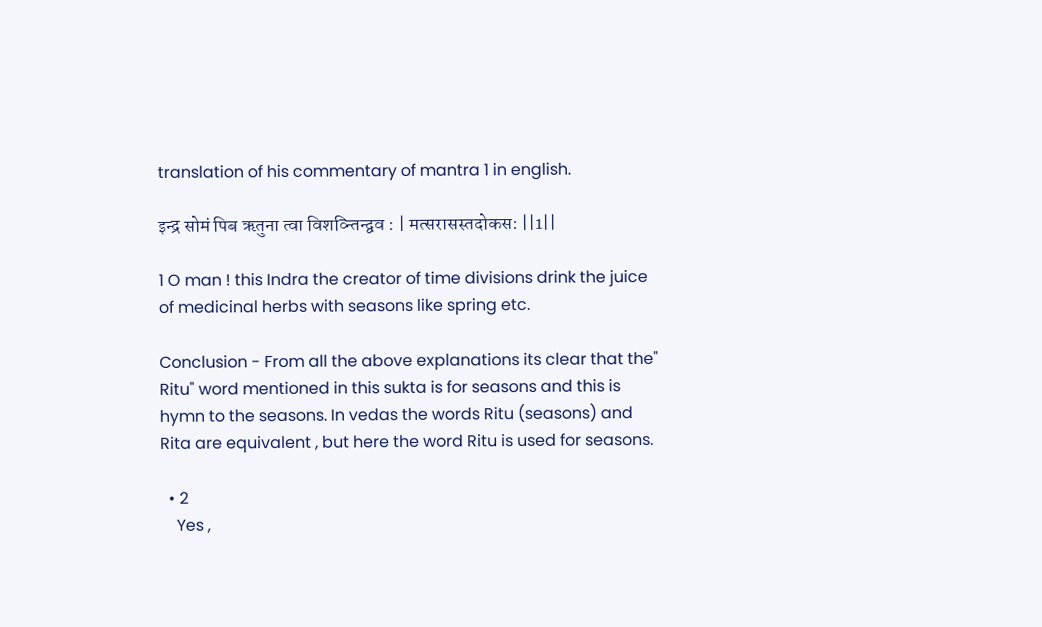translation of his commentary of mantra 1 in english.

इन्द्र सोमं पिब ऋतुना त्वा विशव्न्तिन्द्वव : | मत्सरासस्तदोकस: ||1||

1 O man ! this Indra the creator of time divisions drink the juice of medicinal herbs with seasons like spring etc.

Conclusion - From all the above explanations its clear that the" Ritu" word mentioned in this sukta is for seasons and this is hymn to the seasons. In vedas the words Ritu (seasons) and Rita are equivalent , but here the word Ritu is used for seasons.

  • 2
    Yes ,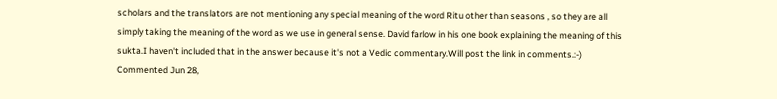scholars and the translators are not mentioning any special meaning of the word Ritu other than seasons , so they are all simply taking the meaning of the word as we use in general sense. David farlow in his one book explaining the meaning of this sukta.I haven't included that in the answer because it's not a Vedic commentary.Will post the link in comments.:-) Commented Jun 28,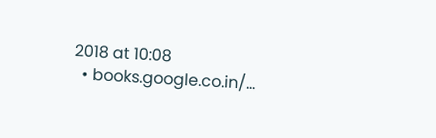2018 at 10:08
  • books.google.co.in/…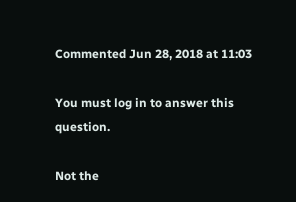Commented Jun 28, 2018 at 11:03

You must log in to answer this question.

Not the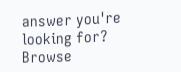answer you're looking for? Browse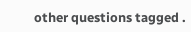other questions tagged .